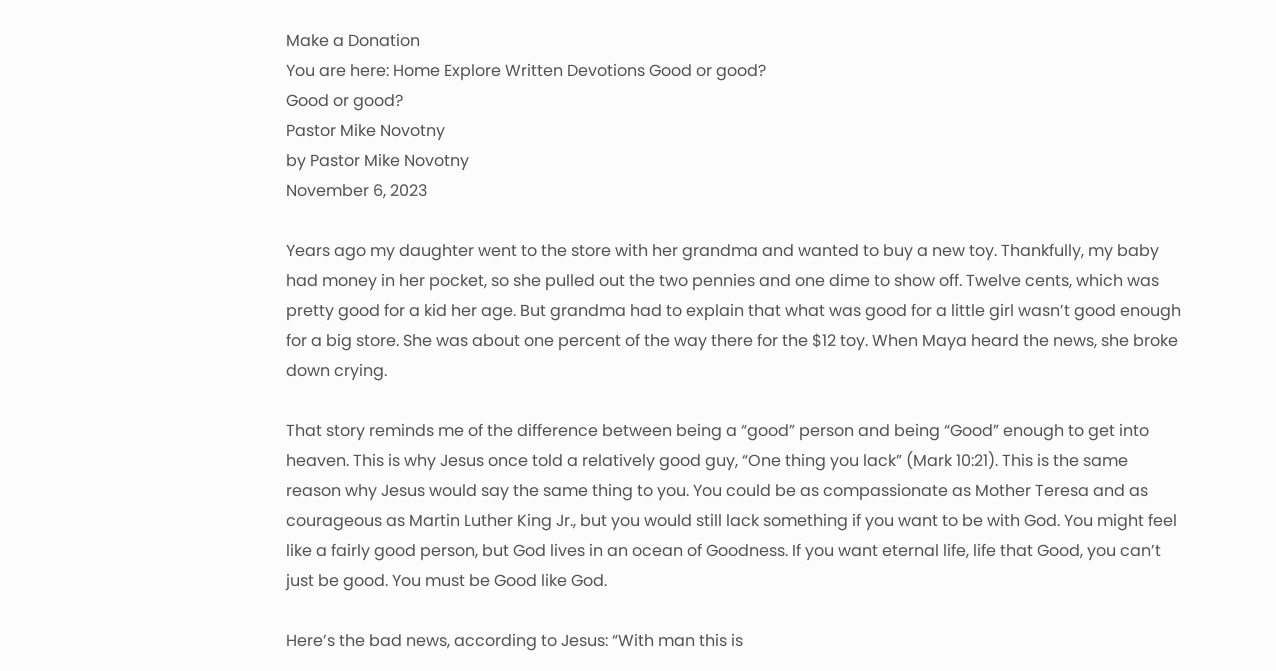Make a Donation
You are here: Home Explore Written Devotions Good or good?
Good or good?
Pastor Mike Novotny
by Pastor Mike Novotny
November 6, 2023

Years ago my daughter went to the store with her grandma and wanted to buy a new toy. Thankfully, my baby had money in her pocket, so she pulled out the two pennies and one dime to show off. Twelve cents, which was pretty good for a kid her age. But grandma had to explain that what was good for a little girl wasn’t good enough for a big store. She was about one percent of the way there for the $12 toy. When Maya heard the news, she broke down crying.

That story reminds me of the difference between being a “good” person and being “Good” enough to get into heaven. This is why Jesus once told a relatively good guy, “One thing you lack” (Mark 10:21). This is the same reason why Jesus would say the same thing to you. You could be as compassionate as Mother Teresa and as courageous as Martin Luther King Jr., but you would still lack something if you want to be with God. You might feel like a fairly good person, but God lives in an ocean of Goodness. If you want eternal life, life that Good, you can’t just be good. You must be Good like God.

Here’s the bad news, according to Jesus: “With man this is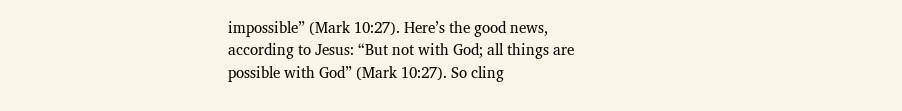impossible” (Mark 10:27). Here’s the good news, according to Jesus: “But not with God; all things are possible with God” (Mark 10:27). So cling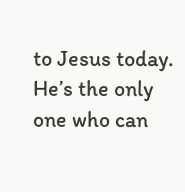to Jesus today. He’s the only one who can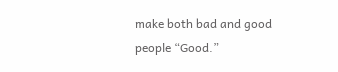make both bad and good people “Good.”